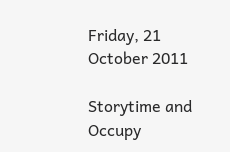Friday, 21 October 2011

Storytime and Occupy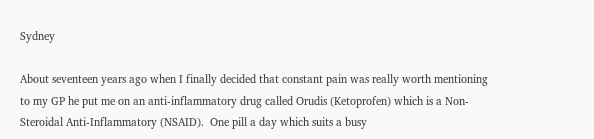Sydney

About seventeen years ago when I finally decided that constant pain was really worth mentioning to my GP he put me on an anti-inflammatory drug called Orudis (Ketoprofen) which is a Non-Steroidal Anti-Inflammatory (NSAID).  One pill a day which suits a busy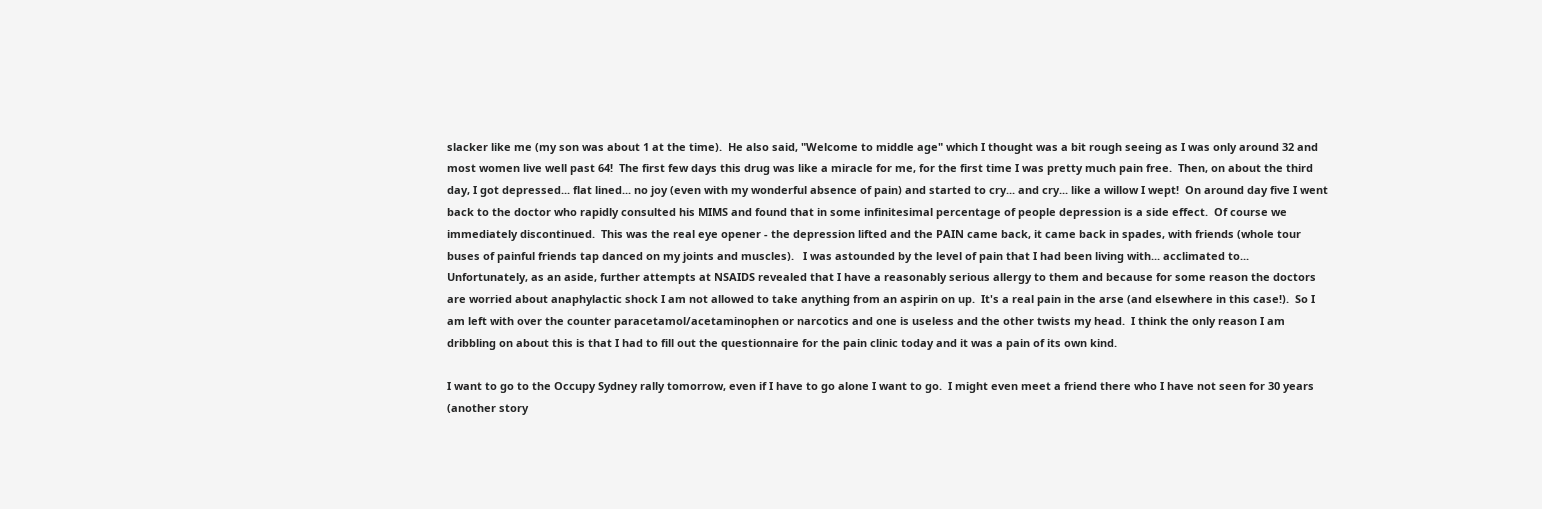slacker like me (my son was about 1 at the time).  He also said, "Welcome to middle age" which I thought was a bit rough seeing as I was only around 32 and most women live well past 64!  The first few days this drug was like a miracle for me, for the first time I was pretty much pain free.  Then, on about the third day, I got depressed... flat lined... no joy (even with my wonderful absence of pain) and started to cry... and cry... like a willow I wept!  On around day five I went back to the doctor who rapidly consulted his MIMS and found that in some infinitesimal percentage of people depression is a side effect.  Of course we immediately discontinued.  This was the real eye opener - the depression lifted and the PAIN came back, it came back in spades, with friends (whole tour buses of painful friends tap danced on my joints and muscles).   I was astounded by the level of pain that I had been living with... acclimated to...  Unfortunately, as an aside, further attempts at NSAIDS revealed that I have a reasonably serious allergy to them and because for some reason the doctors are worried about anaphylactic shock I am not allowed to take anything from an aspirin on up.  It's a real pain in the arse (and elsewhere in this case!).  So I am left with over the counter paracetamol/acetaminophen or narcotics and one is useless and the other twists my head.  I think the only reason I am dribbling on about this is that I had to fill out the questionnaire for the pain clinic today and it was a pain of its own kind.

I want to go to the Occupy Sydney rally tomorrow, even if I have to go alone I want to go.  I might even meet a friend there who I have not seen for 30 years (another story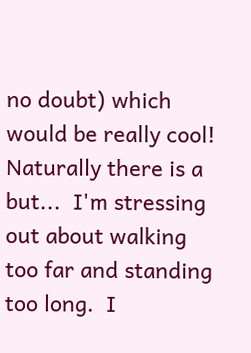no doubt) which would be really cool!  Naturally there is a but...  I'm stressing out about walking too far and standing too long.  I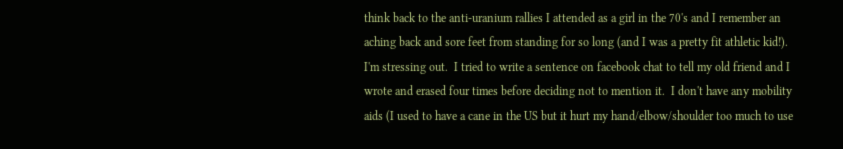think back to the anti-uranium rallies I attended as a girl in the 70's and I remember an aching back and sore feet from standing for so long (and I was a pretty fit athletic kid!).  I'm stressing out.  I tried to write a sentence on facebook chat to tell my old friend and I wrote and erased four times before deciding not to mention it.  I don't have any mobility aids (I used to have a cane in the US but it hurt my hand/elbow/shoulder too much to use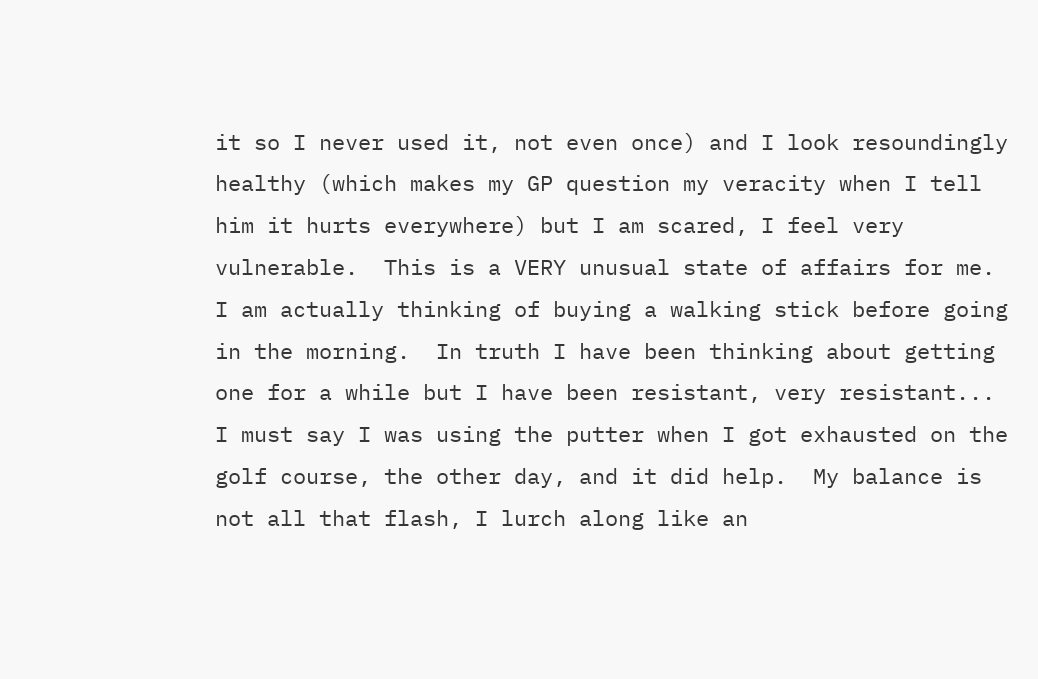it so I never used it, not even once) and I look resoundingly healthy (which makes my GP question my veracity when I tell him it hurts everywhere) but I am scared, I feel very vulnerable.  This is a VERY unusual state of affairs for me.  I am actually thinking of buying a walking stick before going in the morning.  In truth I have been thinking about getting one for a while but I have been resistant, very resistant...  I must say I was using the putter when I got exhausted on the golf course, the other day, and it did help.  My balance is not all that flash, I lurch along like an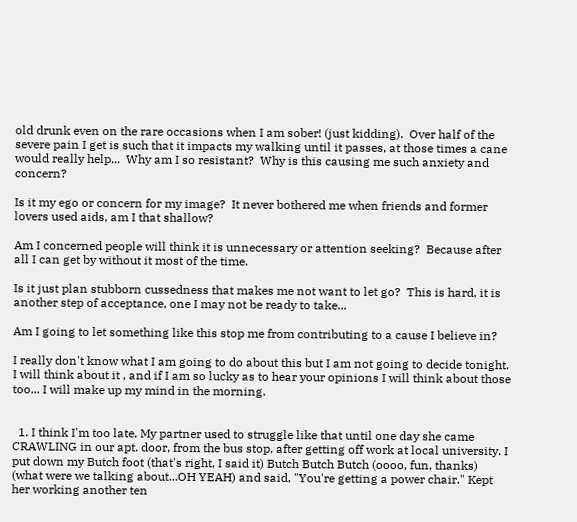old drunk even on the rare occasions when I am sober! (just kidding).  Over half of the severe pain I get is such that it impacts my walking until it passes, at those times a cane would really help...  Why am I so resistant?  Why is this causing me such anxiety and concern?

Is it my ego or concern for my image?  It never bothered me when friends and former lovers used aids, am I that shallow?

Am I concerned people will think it is unnecessary or attention seeking?  Because after all I can get by without it most of the time.

Is it just plan stubborn cussedness that makes me not want to let go?  This is hard, it is another step of acceptance, one I may not be ready to take...

Am I going to let something like this stop me from contributing to a cause I believe in?

I really don't know what I am going to do about this but I am not going to decide tonight.  I will think about it , and if I am so lucky as to hear your opinions I will think about those too... I will make up my mind in the morning.


  1. I think I'm too late. My partner used to struggle like that until one day she came CRAWLING in our apt. door, from the bus stop, after getting off work at local university. I put down my Butch foot (that's right, I said it) Butch Butch Butch (oooo, fun, thanks) (what were we talking about...OH YEAH) and said, "You're getting a power chair." Kept her working another ten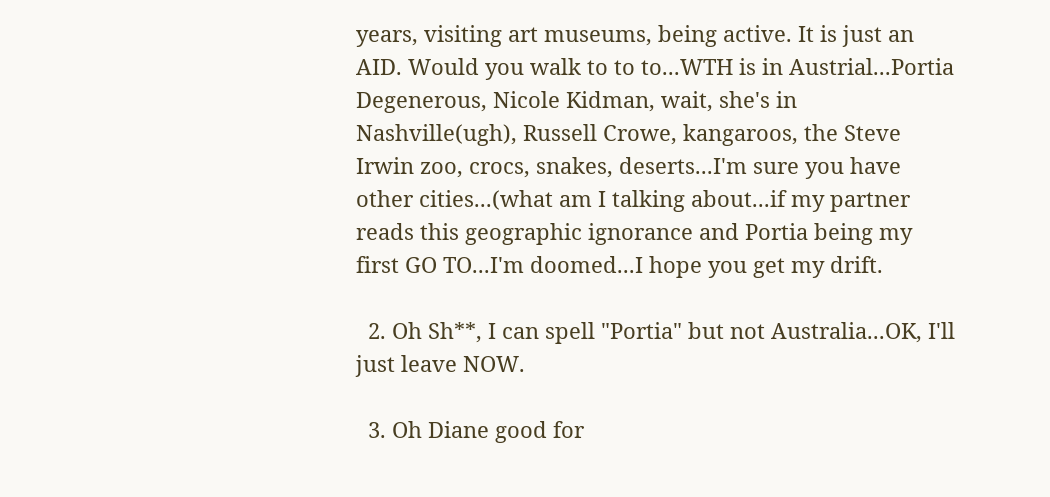years, visiting art museums, being active. It is just an AID. Would you walk to to to...WTH is in Austrial...Portia Degenerous, Nicole Kidman, wait, she's in Nashville(ugh), Russell Crowe, kangaroos, the Steve Irwin zoo, crocs, snakes, deserts...I'm sure you have other cities...(what am I talking about...if my partner reads this geographic ignorance and Portia being my first GO TO...I'm doomed...I hope you get my drift.

  2. Oh Sh**, I can spell "Portia" but not Australia...OK, I'll just leave NOW.

  3. Oh Diane good for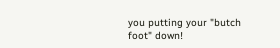you putting your "butch foot" down!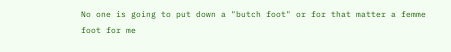No one is going to put down a "butch foot" or for that matter a femme foot for me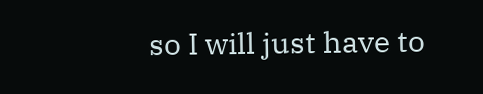so I will just have to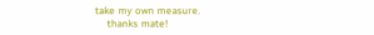take my own measure.
    thanks mate!